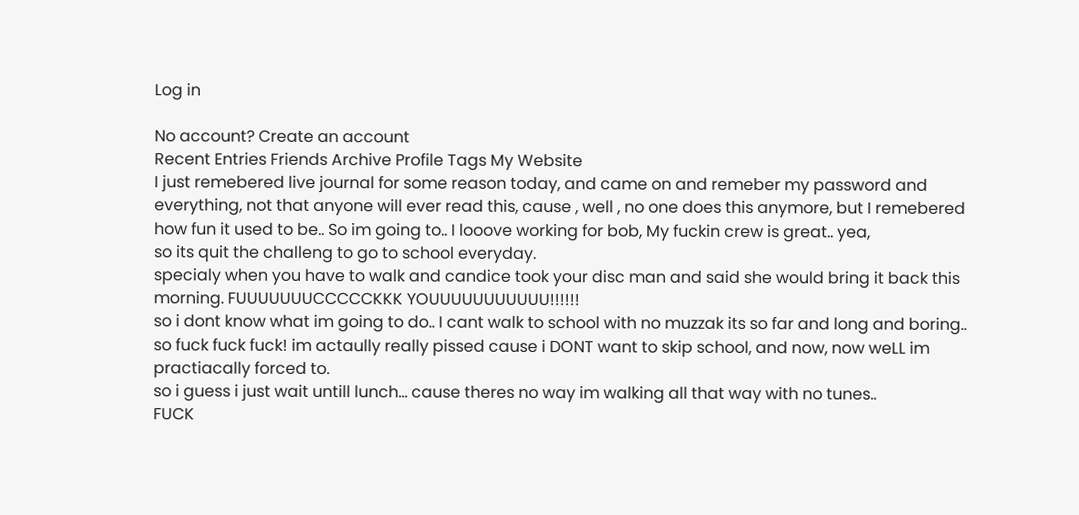Log in

No account? Create an account
Recent Entries Friends Archive Profile Tags My Website
I just remebered live journal for some reason today, and came on and remeber my password and everything, not that anyone will ever read this, cause , well , no one does this anymore, but I remebered how fun it used to be.. So im going to.. I looove working for bob, My fuckin crew is great.. yea,
so its quit the challeng to go to school everyday.
specialy when you have to walk and candice took your disc man and said she would bring it back this morning. FUUUUUUUCCCCCKKK YOUUUUUUUUUUU!!!!!!
so i dont know what im going to do.. I cant walk to school with no muzzak its so far and long and boring.. so fuck fuck fuck! im actaully really pissed cause i DONT want to skip school, and now, now weLL im practiacally forced to.
so i guess i just wait untill lunch... cause theres no way im walking all that way with no tunes..
FUCK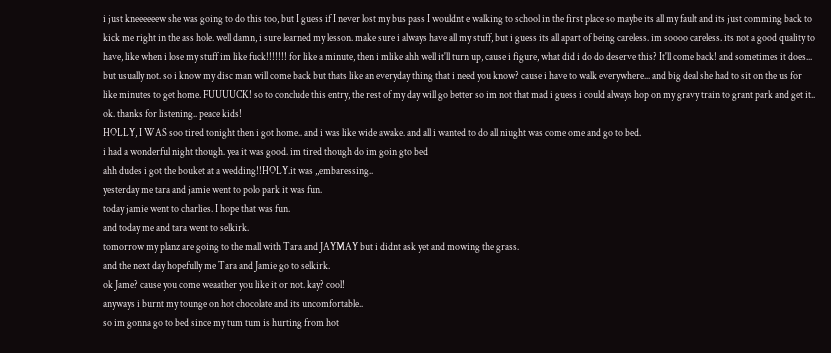i just kneeeeeew she was going to do this too, but I guess if I never lost my bus pass I wouldnt e walking to school in the first place so maybe its all my fault and its just comming back to kick me right in the ass hole. well damn, i sure learned my lesson. make sure i always have all my stuff, but i guess its all apart of being careless. im soooo careless. its not a good quality to have, like when i lose my stuff im like fuck!!!!!!! for like a minute, then i mlike ahh well it'll turn up, cause i figure, what did i do do deserve this? It'll come back! and sometimes it does... but usually not. so i know my disc man will come back but thats like an everyday thing that i need you know? cause i have to walk everywhere... and big deal she had to sit on the us for like minutes to get home. FUUUUCK! so to conclude this entry, the rest of my day will go better so im not that mad i guess i could always hop on my gravy train to grant park and get it.. ok. thanks for listening.. peace kids!
HOLLY, I WAS soo tired tonight then i got home.. and i was like wide awake. and all i wanted to do all niught was come ome and go to bed.
i had a wonderful night though. yea it was good. im tired though do im goin gto bed
ahh dudes i got the bouket at a wedding!!HOLY.it was ,,embaressing..
yesterday me tara and jamie went to polo park it was fun.
today jamie went to charlies. I hope that was fun.
and today me and tara went to selkirk.
tomorrow my planz are going to the mall with Tara and JAYMAY but i didnt ask yet and mowing the grass.
and the next day hopefully me Tara and Jamie go to selkirk.
ok Jame? cause you come weaather you like it or not. kay? cool!
anyways i burnt my tounge on hot chocolate and its uncomfortable..
so im gonna go to bed since my tum tum is hurting from hot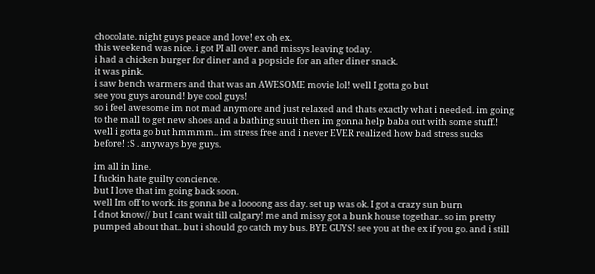chocolate. night guys peace and love! ex oh ex.
this weekend was nice. i got PI all over. and missys leaving today.
i had a chicken burger for diner and a popsicle for an after diner snack.
it was pink.
i saw bench warmers and that was an AWESOME movie lol! well I gotta go but
see you guys around! bye cool guys!
so i feel awesome im not mad anymore and just relaxed and thats exactly what i needed. im going to the mall to get new shoes and a bathing suuit then im gonna help baba out with some stuff.! well i gotta go but hmmmm.. im stress free and i never EVER realized how bad stress sucks before! :S . anyways bye guys.

im all in line.
I fuckin hate guilty concience.
but I love that im going back soon.
well Im off to work. its gonna be a loooong ass day. set up was ok. I got a crazy sun burn
I dnot know// but I cant wait till calgary! me and missy got a bunk house togethar.. so im pretty pumped about that.. but i should go catch my bus. BYE GUYS! see you at the ex if you go. and i still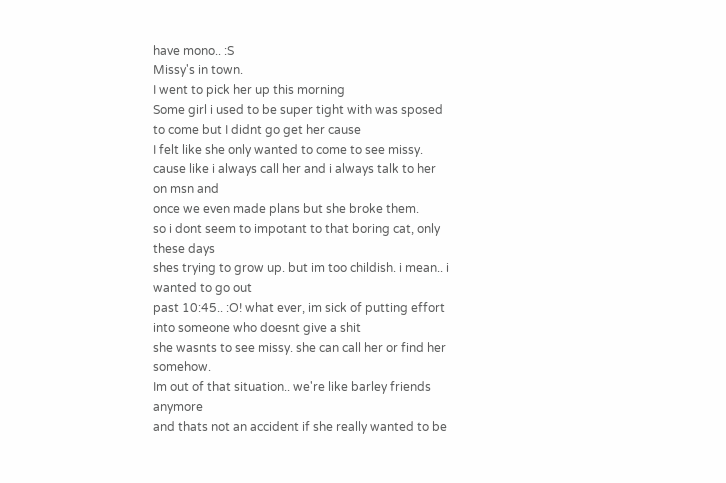have mono.. :S
Missy's in town.
I went to pick her up this morning
Some girl i used to be super tight with was sposed to come but I didnt go get her cause
I felt like she only wanted to come to see missy.
cause like i always call her and i always talk to her on msn and
once we even made plans but she broke them.
so i dont seem to impotant to that boring cat, only these days
shes trying to grow up. but im too childish. i mean.. i wanted to go out
past 10:45.. :O! what ever, im sick of putting effort into someone who doesnt give a shit
she wasnts to see missy. she can call her or find her somehow.
Im out of that situation.. we're like barley friends anymore
and thats not an accident if she really wanted to be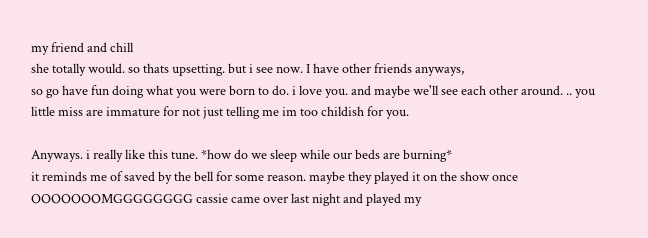my friend and chill
she totally would. so thats upsetting. but i see now. I have other friends anyways,
so go have fun doing what you were born to do. i love you. and maybe we'll see each other around. .. you little miss are immature for not just telling me im too childish for you.

Anyways. i really like this tune. *how do we sleep while our beds are burning*
it reminds me of saved by the bell for some reason. maybe they played it on the show once
OOOOOOOMGGGGGGGG cassie came over last night and played my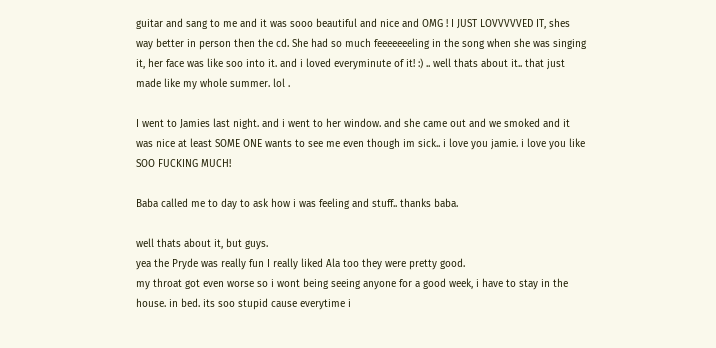guitar and sang to me and it was sooo beautiful and nice and OMG ! I JUST LOVVVVVED IT, shes way better in person then the cd. She had so much feeeeeeeling in the song when she was singing it, her face was like soo into it. and i loved everyminute of it! :) .. well thats about it.. that just made like my whole summer. lol .

I went to Jamies last night. and i went to her window. and she came out and we smoked and it was nice at least SOME ONE wants to see me even though im sick.. i love you jamie. i love you like SOO FUCKING MUCH!

Baba called me to day to ask how i was feeling and stuff.. thanks baba.

well thats about it, but guys.
yea the Pryde was really fun I really liked Ala too they were pretty good.
my throat got even worse so i wont being seeing anyone for a good week, i have to stay in the house. in bed. its soo stupid cause everytime i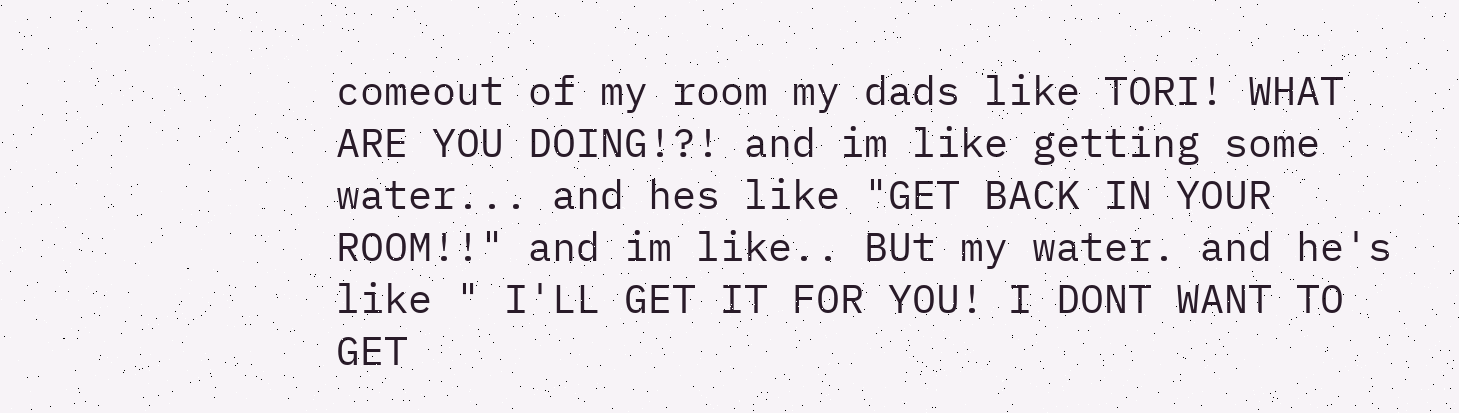comeout of my room my dads like TORI! WHAT ARE YOU DOING!?! and im like getting some water... and hes like "GET BACK IN YOUR ROOM!!" and im like.. BUt my water. and he's like " I'LL GET IT FOR YOU! I DONT WANT TO GET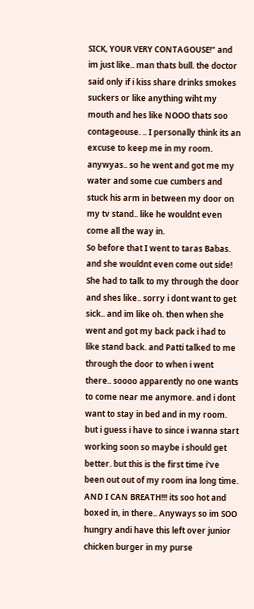SICK, YOUR VERY CONTAGOUSE!" and im just like.. man thats bull. the doctor said only if i kiss share drinks smokes suckers or like anything wiht my mouth and hes like NOOO thats soo contageouse. .. I personally think its an excuse to keep me in my room. anywyas.. so he went and got me my water and some cue cumbers and stuck his arm in between my door on my tv stand.. like he wouldnt even come all the way in.
So before that I went to taras Babas. and she wouldnt even come out side! She had to talk to my through the door and shes like.. sorry i dont want to get sick.. and im like oh. then when she went and got my back pack i had to like stand back. and Patti talked to me through the door to when i went there.. soooo apparently no one wants to come near me anymore. and i dont want to stay in bed and in my room. but i guess i have to since i wanna start working soon so maybe i should get better. but this is the first time i've been out out of my room ina long time. AND I CAN BREATH!!! its soo hot and boxed in, in there.. Anyways so im SOO hungry andi have this left over junior chicken burger in my purse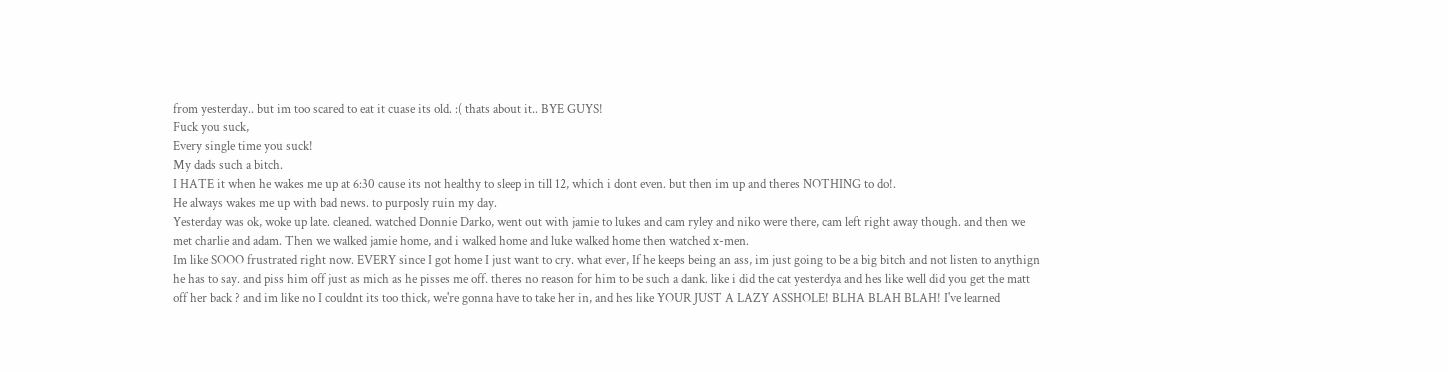from yesterday.. but im too scared to eat it cuase its old. :( thats about it.. BYE GUYS!
Fuck you suck,
Every single time you suck!
My dads such a bitch.
I HATE it when he wakes me up at 6:30 cause its not healthy to sleep in till 12, which i dont even. but then im up and theres NOTHING to do!.
He always wakes me up with bad news. to purposly ruin my day.
Yesterday was ok, woke up late. cleaned. watched Donnie Darko, went out with jamie to lukes and cam ryley and niko were there, cam left right away though. and then we met charlie and adam. Then we walked jamie home, and i walked home and luke walked home then watched x-men.
Im like SOOO frustrated right now. EVERY since I got home I just want to cry. what ever, If he keeps being an ass, im just going to be a big bitch and not listen to anythign he has to say. and piss him off just as mich as he pisses me off. theres no reason for him to be such a dank. like i did the cat yesterdya and hes like well did you get the matt off her back ? and im like no I couldnt its too thick, we're gonna have to take her in, and hes like YOUR JUST A LAZY ASSHOLE! BLHA BLAH BLAH! I've learned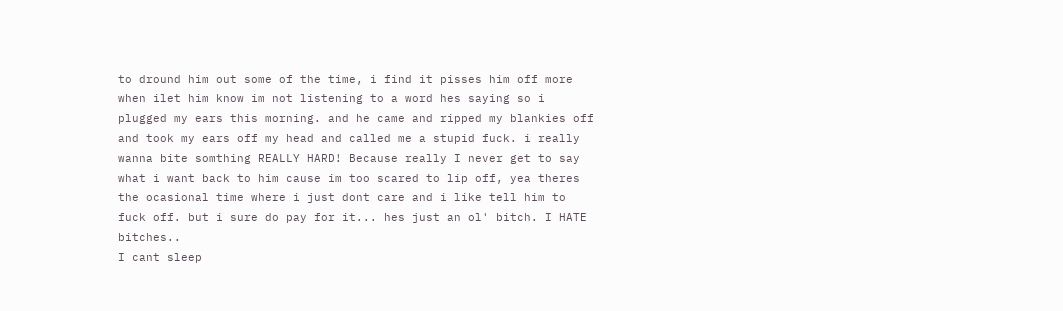to dround him out some of the time, i find it pisses him off more when ilet him know im not listening to a word hes saying so i plugged my ears this morning. and he came and ripped my blankies off and took my ears off my head and called me a stupid fuck. i really wanna bite somthing REALLY HARD! Because really I never get to say what i want back to him cause im too scared to lip off, yea theres the ocasional time where i just dont care and i like tell him to fuck off. but i sure do pay for it... hes just an ol' bitch. I HATE bitches..
I cant sleep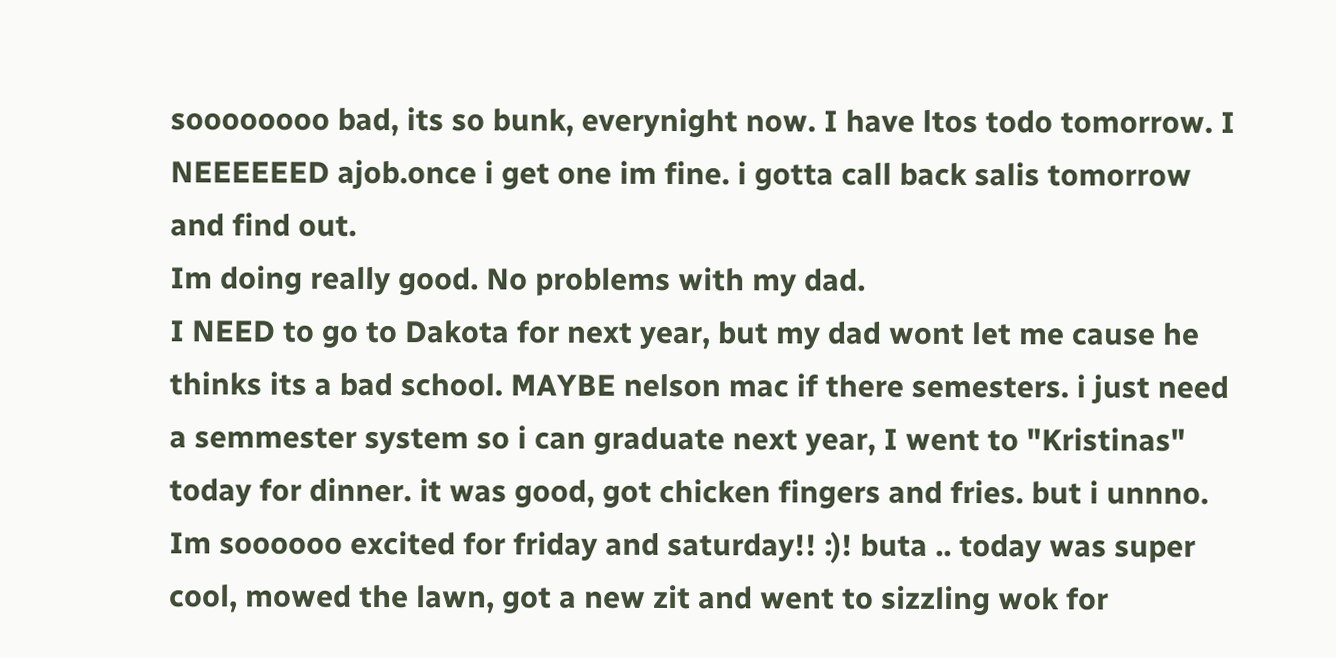soooooooo bad, its so bunk, everynight now. I have ltos todo tomorrow. I NEEEEEED ajob.once i get one im fine. i gotta call back salis tomorrow and find out.
Im doing really good. No problems with my dad.
I NEED to go to Dakota for next year, but my dad wont let me cause he thinks its a bad school. MAYBE nelson mac if there semesters. i just need a semmester system so i can graduate next year, I went to "Kristinas" today for dinner. it was good, got chicken fingers and fries. but i unnno.
Im soooooo excited for friday and saturday!! :)! buta .. today was super cool, mowed the lawn, got a new zit and went to sizzling wok for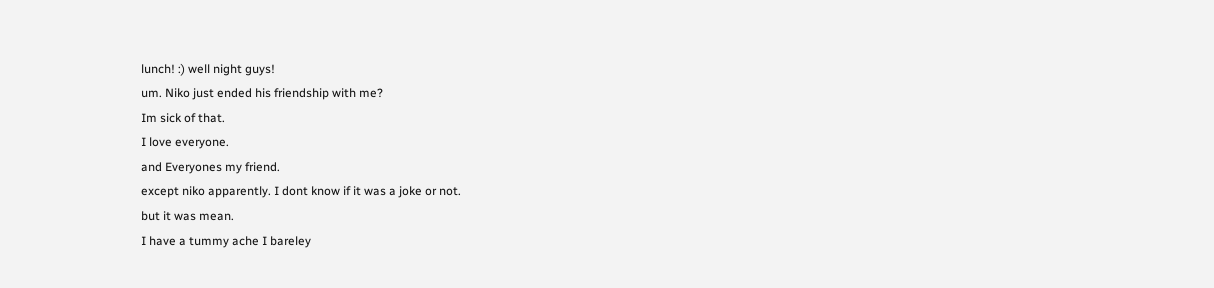lunch! :) well night guys!
um. Niko just ended his friendship with me?
Im sick of that.
I love everyone.
and Everyones my friend.
except niko apparently. I dont know if it was a joke or not.
but it was mean.
I have a tummy ache I bareley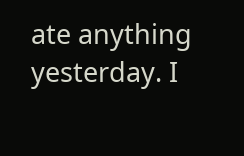ate anything yesterday. I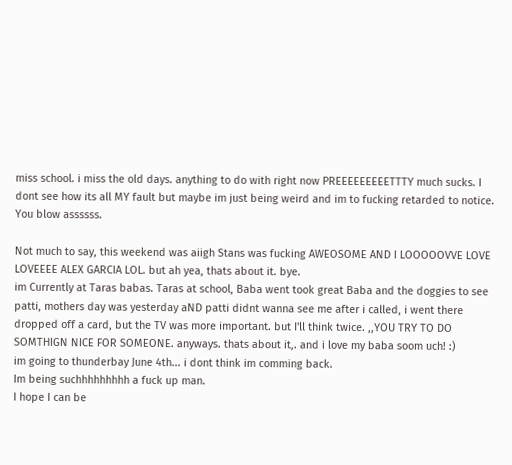miss school. i miss the old days. anything to do with right now PREEEEEEEEETTTY much sucks. I dont see how its all MY fault but maybe im just being weird and im to fucking retarded to notice. You blow assssss.

Not much to say, this weekend was aiigh Stans was fucking AWEOSOME AND I LOOOOOVVE LOVE LOVEEEE ALEX GARCIA LOL. but ah yea, thats about it. bye.
im Currently at Taras babas. Taras at school, Baba went took great Baba and the doggies to see patti, mothers day was yesterday aND patti didnt wanna see me after i called, i went there dropped off a card, but the TV was more important. but I'll think twice. ,,YOU TRY TO DO SOMTHIGN NICE FOR SOMEONE. anyways. thats about it,. and i love my baba soom uch! :)
im going to thunderbay June 4th... i dont think im comming back.
Im being suchhhhhhhhh a fuck up man.
I hope I can be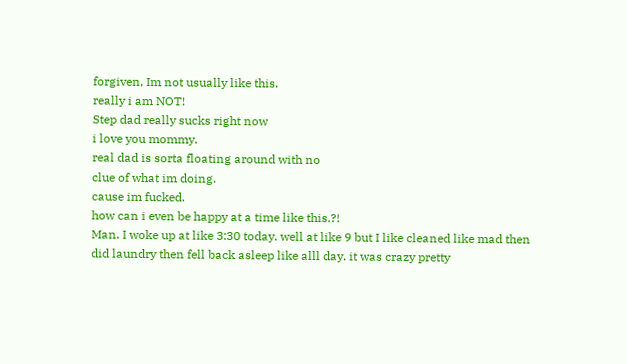forgiven, Im not usually like this.
really i am NOT!
Step dad really sucks right now
i love you mommy.
real dad is sorta floating around with no
clue of what im doing.
cause im fucked.
how can i even be happy at a time like this.?!
Man. I woke up at like 3:30 today. well at like 9 but I like cleaned like mad then did laundry then fell back asleep like alll day. it was crazy pretty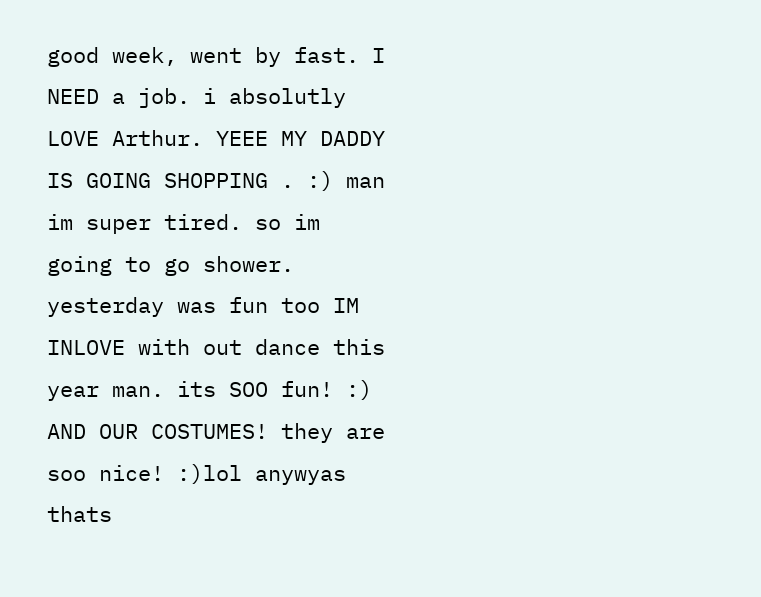good week, went by fast. I NEED a job. i absolutly LOVE Arthur. YEEE MY DADDY IS GOING SHOPPING . :) man im super tired. so im going to go shower. yesterday was fun too IM INLOVE with out dance this year man. its SOO fun! :) AND OUR COSTUMES! they are soo nice! :)lol anywyas thats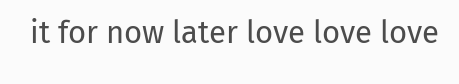it for now later love love love